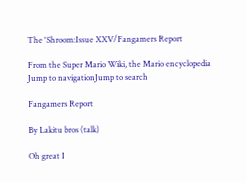The 'Shroom:Issue XXV/Fangamers Report

From the Super Mario Wiki, the Mario encyclopedia
Jump to navigationJump to search

Fangamers Report

By Lakitu bros (talk)

Oh great I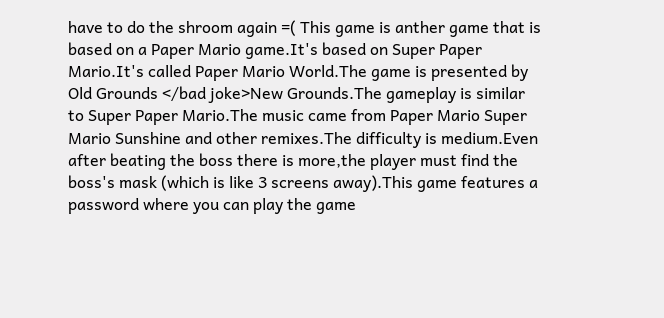have to do the shroom again =( This game is anther game that is based on a Paper Mario game.It's based on Super Paper Mario.It's called Paper Mario World.The game is presented by Old Grounds </bad joke>New Grounds.The gameplay is similar to Super Paper Mario.The music came from Paper Mario Super Mario Sunshine and other remixes.The difficulty is medium.Even after beating the boss there is more,the player must find the boss's mask (which is like 3 screens away).This game features a password where you can play the game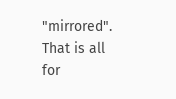"mirrored". That is all for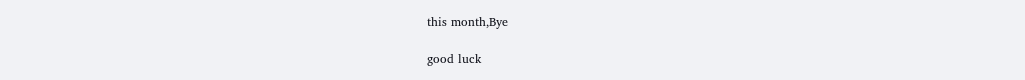this month,Bye

good luck